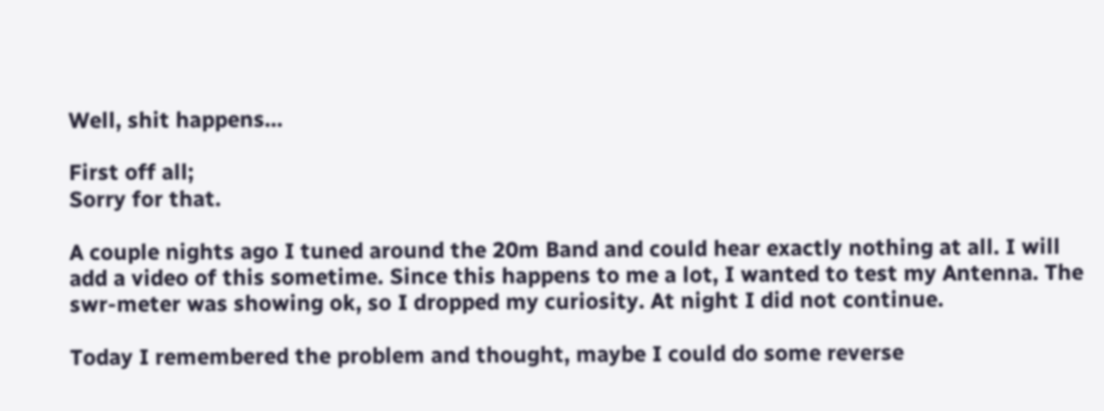Well, shit happens…

First off all;
Sorry for that.

A couple nights ago I tuned around the 20m Band and could hear exactly nothing at all. I will add a video of this sometime. Since this happens to me a lot, I wanted to test my Antenna. The swr-meter was showing ok, so I dropped my curiosity. At night I did not continue.

Today I remembered the problem and thought, maybe I could do some reverse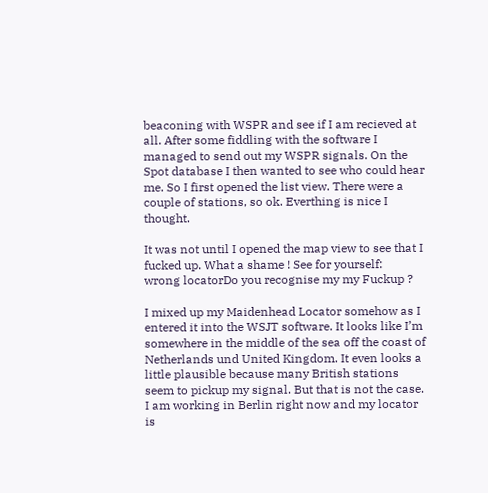beaconing with WSPR and see if I am recieved at all. After some fiddling with the software I managed to send out my WSPR signals. On the Spot database I then wanted to see who could hear me. So I first opened the list view. There were a couple of stations, so ok. Everthing is nice I thought.

It was not until I opened the map view to see that I fucked up. What a shame ! See for yourself:
wrong locatorDo you recognise my my Fuckup ?

I mixed up my Maidenhead Locator somehow as I entered it into the WSJT software. It looks like I’m somewhere in the middle of the sea off the coast of Netherlands und United Kingdom. It even looks a little plausible because many British stations seem to pickup my signal. But that is not the case. I am working in Berlin right now and my locator is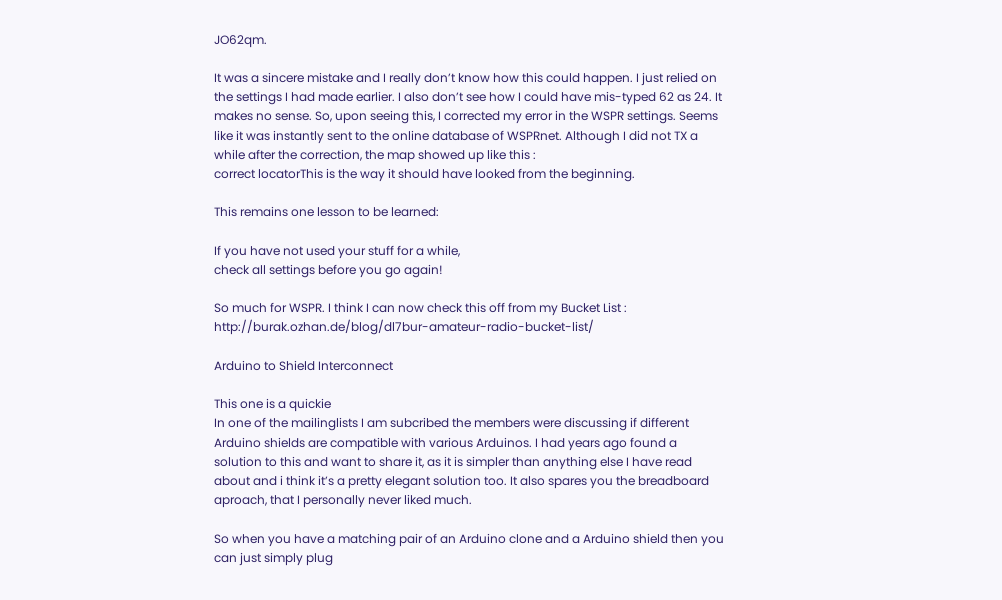JO62qm.

It was a sincere mistake and I really don’t know how this could happen. I just relied on the settings I had made earlier. I also don’t see how I could have mis-typed 62 as 24. It makes no sense. So, upon seeing this, I corrected my error in the WSPR settings. Seems like it was instantly sent to the online database of WSPRnet. Although I did not TX a while after the correction, the map showed up like this :
correct locatorThis is the way it should have looked from the beginning.

This remains one lesson to be learned:

If you have not used your stuff for a while,
check all settings before you go again!

So much for WSPR. I think I can now check this off from my Bucket List : http://burak.ozhan.de/blog/dl7bur-amateur-radio-bucket-list/

Arduino to Shield Interconnect

This one is a quickie
In one of the mailinglists I am subcribed the members were discussing if different Arduino shields are compatible with various Arduinos. I had years ago found a solution to this and want to share it, as it is simpler than anything else I have read about and i think it’s a pretty elegant solution too. It also spares you the breadboard aproach, that I personally never liked much.

So when you have a matching pair of an Arduino clone and a Arduino shield then you can just simply plug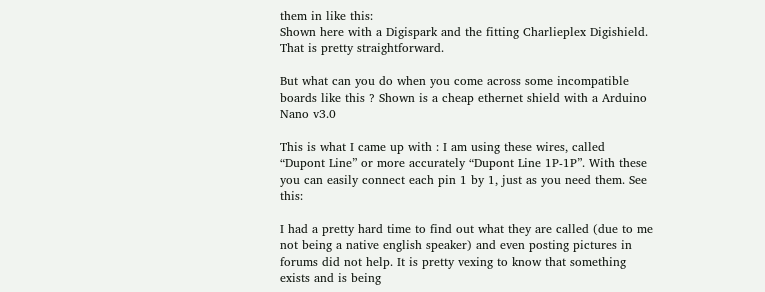them in like this:
Shown here with a Digispark and the fitting Charlieplex Digishield. That is pretty straightforward.

But what can you do when you come across some incompatible boards like this ? Shown is a cheap ethernet shield with a Arduino Nano v3.0

This is what I came up with : I am using these wires, called “Dupont Line” or more accurately “Dupont Line 1P-1P”. With these you can easily connect each pin 1 by 1, just as you need them. See this:

I had a pretty hard time to find out what they are called (due to me not being a native english speaker) and even posting pictures in forums did not help. It is pretty vexing to know that something exists and is being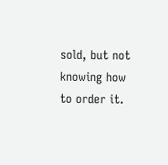sold, but not knowing how to order it.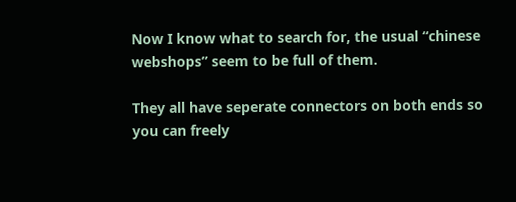Now I know what to search for, the usual “chinese webshops” seem to be full of them.

They all have seperate connectors on both ends so you can freely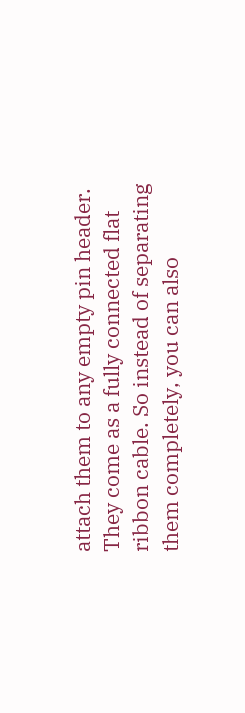attach them to any empty pin header. They come as a fully connected flat ribbon cable. So instead of separating them completely, you can also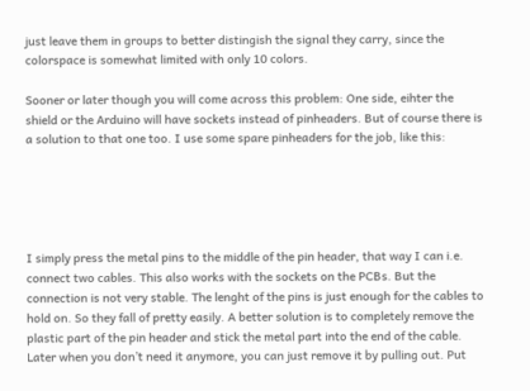just leave them in groups to better distingish the signal they carry, since the colorspace is somewhat limited with only 10 colors.

Sooner or later though you will come across this problem: One side, eihter the shield or the Arduino will have sockets instead of pinheaders. But of course there is a solution to that one too. I use some spare pinheaders for the job, like this:





I simply press the metal pins to the middle of the pin header, that way I can i.e. connect two cables. This also works with the sockets on the PCBs. But the connection is not very stable. The lenght of the pins is just enough for the cables to hold on. So they fall of pretty easily. A better solution is to completely remove the plastic part of the pin header and stick the metal part into the end of the cable. Later when you don’t need it anymore, you can just remove it by pulling out. Put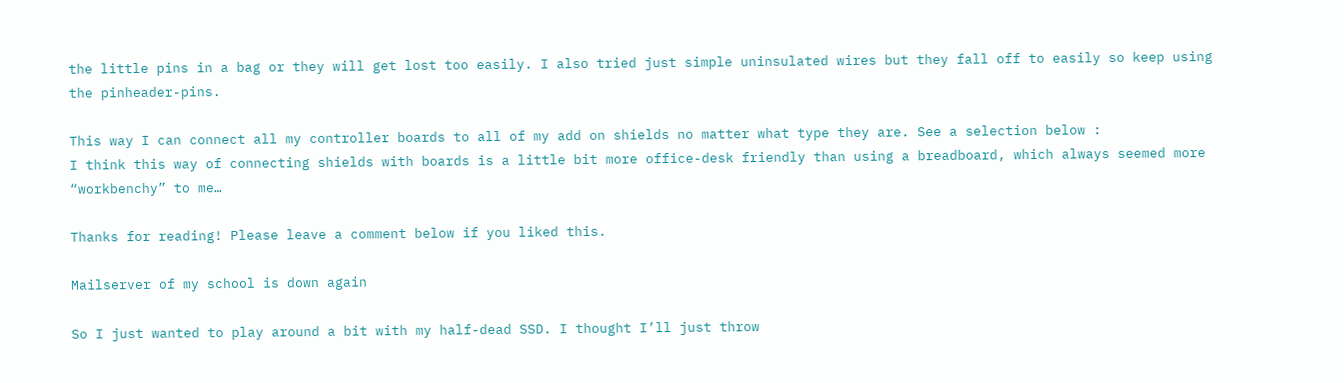the little pins in a bag or they will get lost too easily. I also tried just simple uninsulated wires but they fall off to easily so keep using the pinheader-pins.

This way I can connect all my controller boards to all of my add on shields no matter what type they are. See a selection below :
I think this way of connecting shields with boards is a little bit more office-desk friendly than using a breadboard, which always seemed more “workbenchy” to me…

Thanks for reading! Please leave a comment below if you liked this.

Mailserver of my school is down again

So I just wanted to play around a bit with my half-dead SSD. I thought I’ll just throw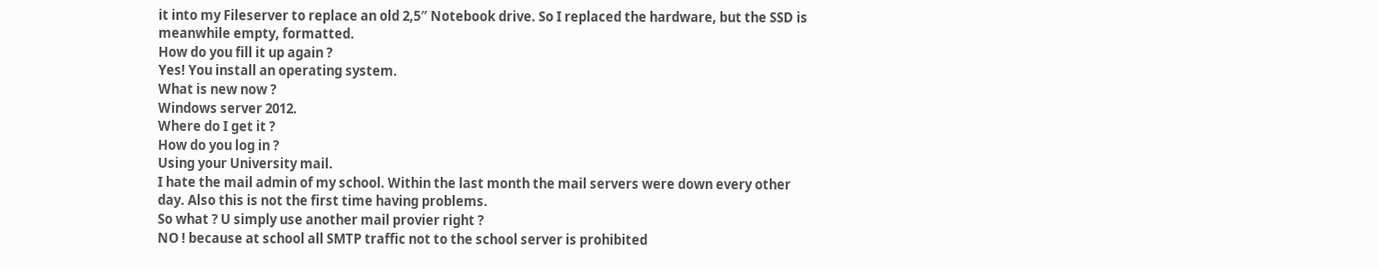it into my Fileserver to replace an old 2,5″ Notebook drive. So I replaced the hardware, but the SSD is meanwhile empty, formatted.
How do you fill it up again ?
Yes! You install an operating system.
What is new now ?
Windows server 2012.
Where do I get it ?
How do you log in ?
Using your University mail.
I hate the mail admin of my school. Within the last month the mail servers were down every other day. Also this is not the first time having problems.
So what ? U simply use another mail provier right ?
NO ! because at school all SMTP traffic not to the school server is prohibited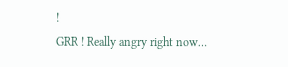!
GRR ! Really angry right now…